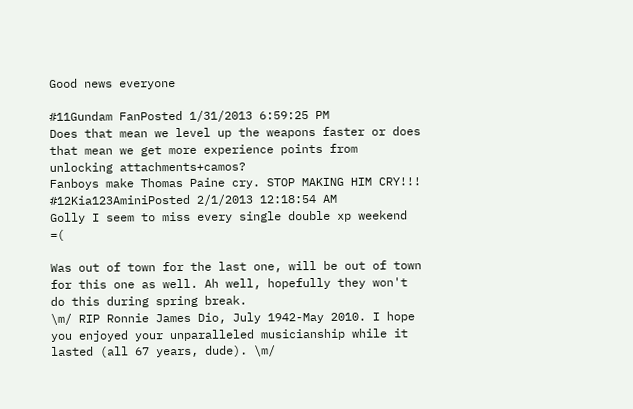Good news everyone

#11Gundam FanPosted 1/31/2013 6:59:25 PM
Does that mean we level up the weapons faster or does that mean we get more experience points from unlocking attachments+camos?
Fanboys make Thomas Paine cry. STOP MAKING HIM CRY!!!
#12Kia123AminiPosted 2/1/2013 12:18:54 AM
Golly I seem to miss every single double xp weekend =(

Was out of town for the last one, will be out of town for this one as well. Ah well, hopefully they won't do this during spring break.
\m/ RIP Ronnie James Dio, July 1942-May 2010. I hope you enjoyed your unparalleled musicianship while it lasted (all 67 years, dude). \m/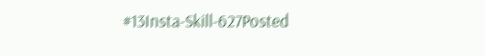#13Insta-Skill-627Posted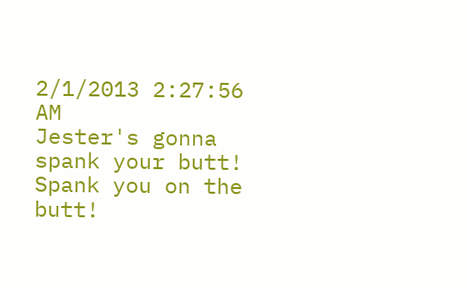2/1/2013 2:27:56 AM
Jester's gonna spank your butt! Spank you on the butt!